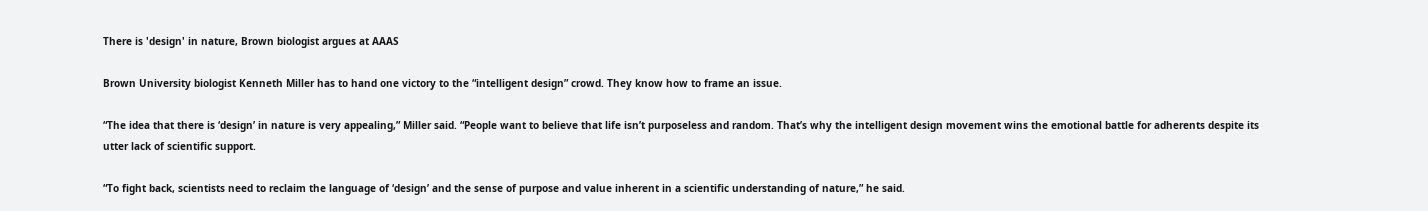There is 'design' in nature, Brown biologist argues at AAAS

Brown University biologist Kenneth Miller has to hand one victory to the “intelligent design” crowd. They know how to frame an issue.

“The idea that there is ‘design’ in nature is very appealing,” Miller said. “People want to believe that life isn’t purposeless and random. That’s why the intelligent design movement wins the emotional battle for adherents despite its utter lack of scientific support.

“To fight back, scientists need to reclaim the language of ‘design’ and the sense of purpose and value inherent in a scientific understanding of nature,” he said.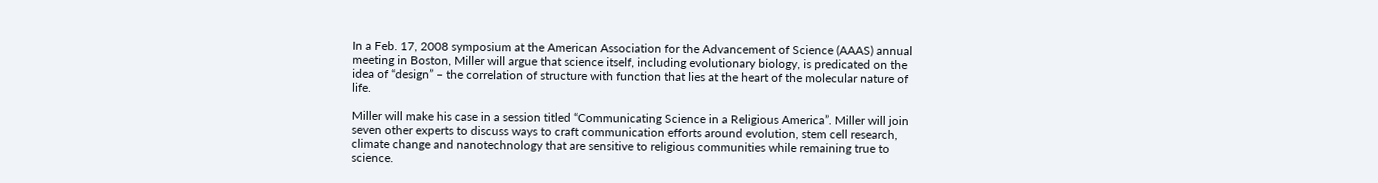In a Feb. 17, 2008 symposium at the American Association for the Advancement of Science (AAAS) annual meeting in Boston, Miller will argue that science itself, including evolutionary biology, is predicated on the idea of “design” – the correlation of structure with function that lies at the heart of the molecular nature of life.

Miller will make his case in a session titled “Communicating Science in a Religious America”. Miller will join seven other experts to discuss ways to craft communication efforts around evolution, stem cell research, climate change and nanotechnology that are sensitive to religious communities while remaining true to science.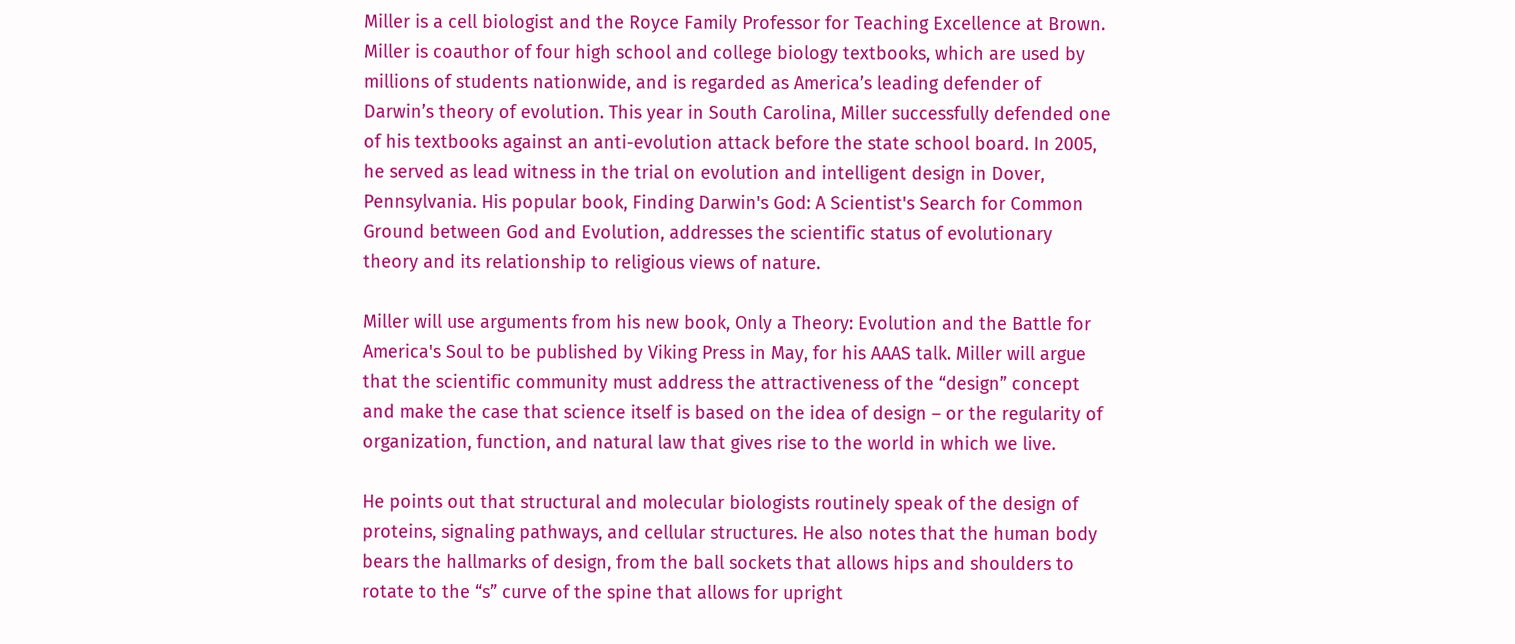Miller is a cell biologist and the Royce Family Professor for Teaching Excellence at Brown. Miller is coauthor of four high school and college biology textbooks, which are used by millions of students nationwide, and is regarded as America’s leading defender of Darwin’s theory of evolution. This year in South Carolina, Miller successfully defended one of his textbooks against an anti-evolution attack before the state school board. In 2005, he served as lead witness in the trial on evolution and intelligent design in Dover, Pennsylvania. His popular book, Finding Darwin's God: A Scientist's Search for Common Ground between God and Evolution, addresses the scientific status of evolutionary theory and its relationship to religious views of nature.

Miller will use arguments from his new book, Only a Theory: Evolution and the Battle for America's Soul to be published by Viking Press in May, for his AAAS talk. Miller will argue that the scientific community must address the attractiveness of the “design” concept and make the case that science itself is based on the idea of design – or the regularity of organization, function, and natural law that gives rise to the world in which we live.

He points out that structural and molecular biologists routinely speak of the design of proteins, signaling pathways, and cellular structures. He also notes that the human body bears the hallmarks of design, from the ball sockets that allows hips and shoulders to rotate to the “s” curve of the spine that allows for upright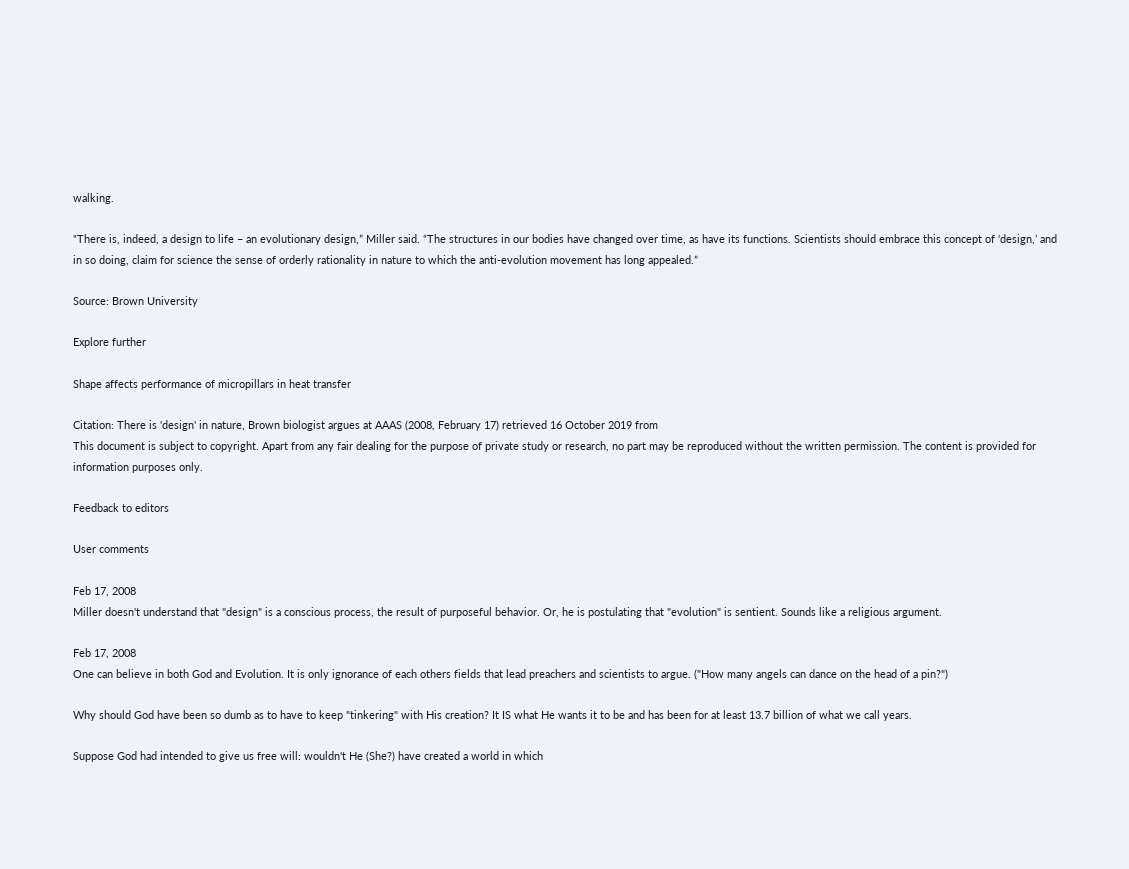walking.

“There is, indeed, a design to life – an evolutionary design,” Miller said. “The structures in our bodies have changed over time, as have its functions. Scientists should embrace this concept of ‘design,’ and in so doing, claim for science the sense of orderly rationality in nature to which the anti-evolution movement has long appealed.”

Source: Brown University

Explore further

Shape affects performance of micropillars in heat transfer

Citation: There is 'design' in nature, Brown biologist argues at AAAS (2008, February 17) retrieved 16 October 2019 from
This document is subject to copyright. Apart from any fair dealing for the purpose of private study or research, no part may be reproduced without the written permission. The content is provided for information purposes only.

Feedback to editors

User comments

Feb 17, 2008
Miller doesn't understand that "design" is a conscious process, the result of purposeful behavior. Or, he is postulating that "evolution" is sentient. Sounds like a religious argument.

Feb 17, 2008
One can believe in both God and Evolution. It is only ignorance of each others fields that lead preachers and scientists to argue. ("How many angels can dance on the head of a pin?")

Why should God have been so dumb as to have to keep "tinkering" with His creation? It IS what He wants it to be and has been for at least 13.7 billion of what we call years.

Suppose God had intended to give us free will: wouldn't He (She?) have created a world in which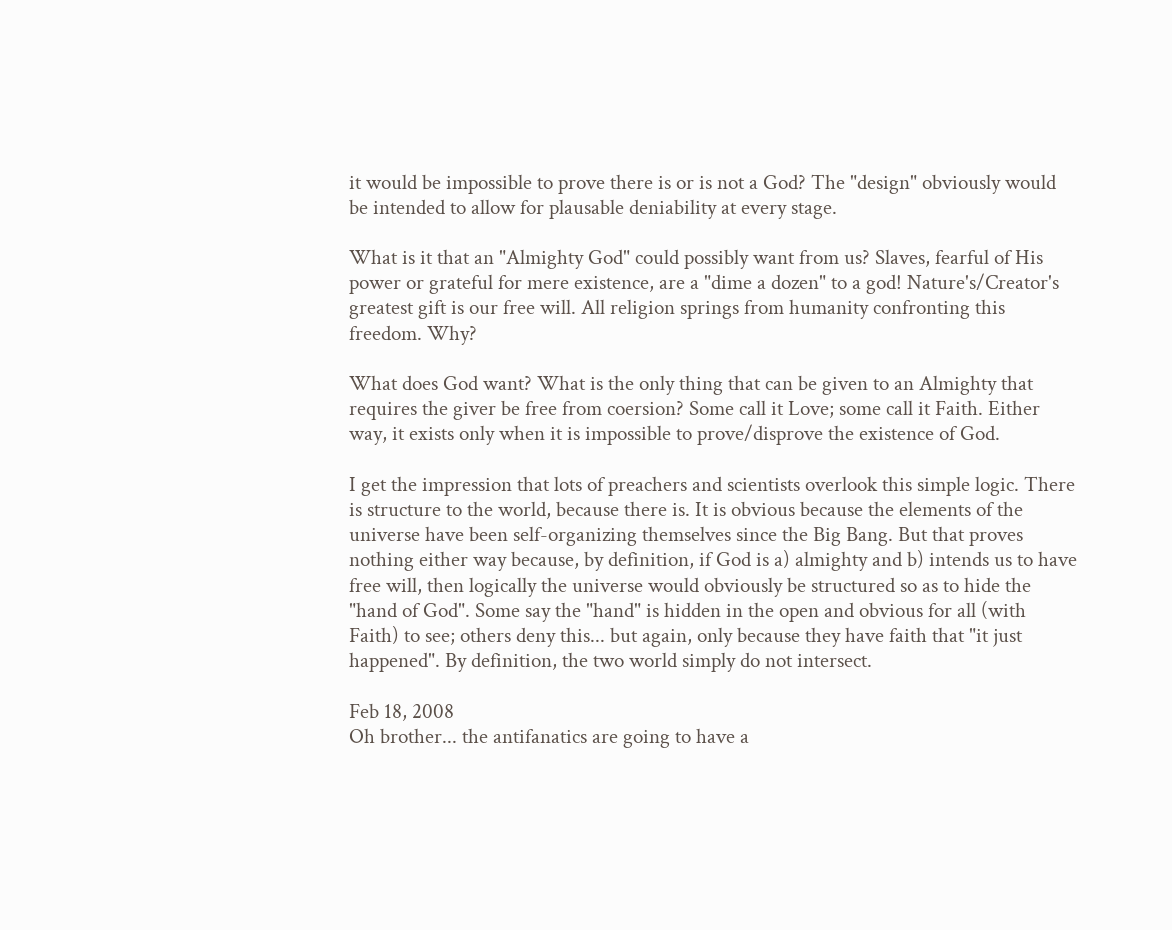it would be impossible to prove there is or is not a God? The "design" obviously would be intended to allow for plausable deniability at every stage.

What is it that an "Almighty God" could possibly want from us? Slaves, fearful of His power or grateful for mere existence, are a "dime a dozen" to a god! Nature's/Creator's greatest gift is our free will. All religion springs from humanity confronting this freedom. Why?

What does God want? What is the only thing that can be given to an Almighty that requires the giver be free from coersion? Some call it Love; some call it Faith. Either way, it exists only when it is impossible to prove/disprove the existence of God.

I get the impression that lots of preachers and scientists overlook this simple logic. There is structure to the world, because there is. It is obvious because the elements of the universe have been self-organizing themselves since the Big Bang. But that proves nothing either way because, by definition, if God is a) almighty and b) intends us to have free will, then logically the universe would obviously be structured so as to hide the "hand of God". Some say the "hand" is hidden in the open and obvious for all (with Faith) to see; others deny this... but again, only because they have faith that "it just happened". By definition, the two world simply do not intersect.

Feb 18, 2008
Oh brother... the antifanatics are going to have a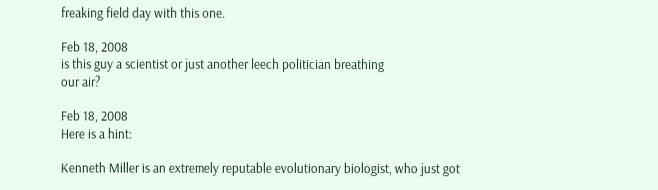freaking field day with this one.

Feb 18, 2008
is this guy a scientist or just another leech politician breathing
our air?

Feb 18, 2008
Here is a hint:

Kenneth Miller is an extremely reputable evolutionary biologist, who just got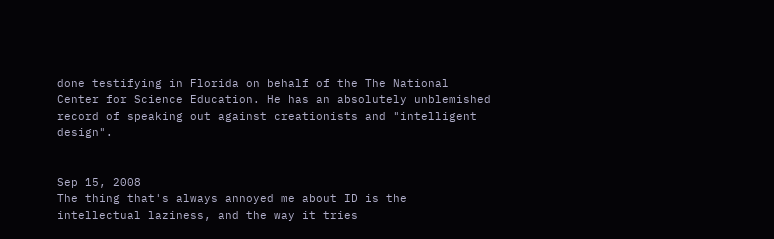done testifying in Florida on behalf of the The National Center for Science Education. He has an absolutely unblemished record of speaking out against creationists and "intelligent design".


Sep 15, 2008
The thing that's always annoyed me about ID is the intellectual laziness, and the way it tries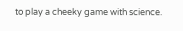to play a cheeky game with science.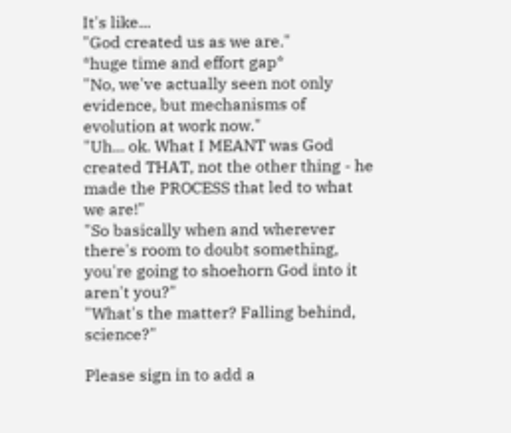It's like...
"God created us as we are."
*huge time and effort gap*
"No, we've actually seen not only evidence, but mechanisms of evolution at work now."
"Uh... ok. What I MEANT was God created THAT, not the other thing - he made the PROCESS that led to what we are!"
"So basically when and wherever there's room to doubt something, you're going to shoehorn God into it aren't you?"
"What's the matter? Falling behind, science?"

Please sign in to add a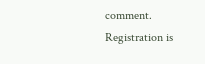comment. Registration is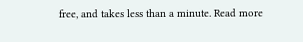free, and takes less than a minute. Read more